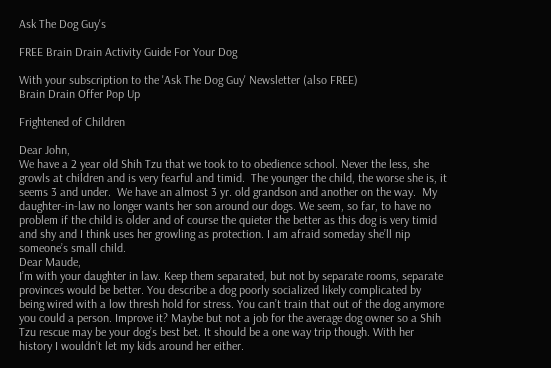Ask The Dog Guy's

FREE Brain Drain Activity Guide For Your Dog

With your subscription to the 'Ask The Dog Guy' Newsletter (also FREE)
Brain Drain Offer Pop Up

Frightened of Children

Dear John,
We have a 2 year old Shih Tzu that we took to to obedience school. Never the less, she growls at children and is very fearful and timid.  The younger the child, the worse she is, it seems 3 and under.  We have an almost 3 yr. old grandson and another on the way.  My daughter-in-law no longer wants her son around our dogs. We seem, so far, to have no problem if the child is older and of course the quieter the better as this dog is very timid and shy and I think uses her growling as protection. I am afraid someday she’ll nip someone’s small child.
Dear Maude,
I’m with your daughter in law. Keep them separated, but not by separate rooms, separate provinces would be better. You describe a dog poorly socialized likely complicated by being wired with a low thresh hold for stress. You can’t train that out of the dog anymore you could a person. Improve it? Maybe but not a job for the average dog owner so a Shih Tzu rescue may be your dog’s best bet. It should be a one way trip though. With her history I wouldn’t let my kids around her either.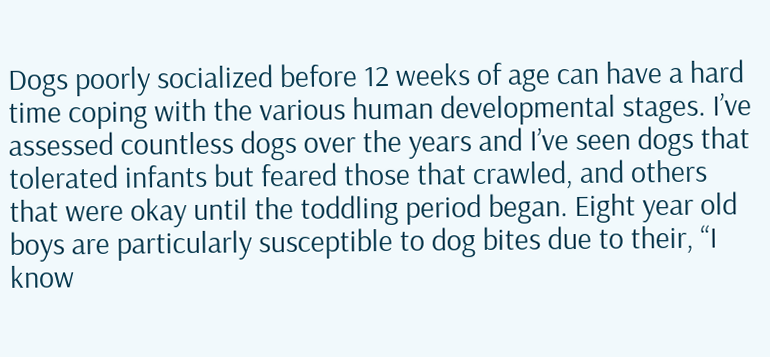Dogs poorly socialized before 12 weeks of age can have a hard time coping with the various human developmental stages. I’ve assessed countless dogs over the years and I’ve seen dogs that tolerated infants but feared those that crawled, and others that were okay until the toddling period began. Eight year old boys are particularly susceptible to dog bites due to their, “I know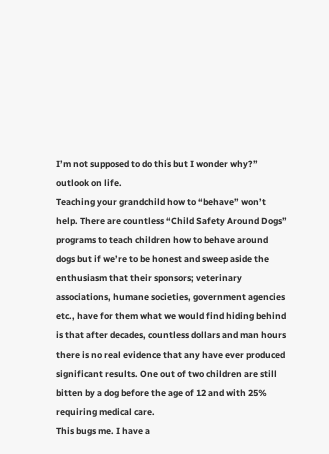I’m not supposed to do this but I wonder why?” outlook on life.
Teaching your grandchild how to “behave” won’t help. There are countless “Child Safety Around Dogs” programs to teach children how to behave around dogs but if we’re to be honest and sweep aside the enthusiasm that their sponsors; veterinary associations, humane societies, government agencies etc., have for them what we would find hiding behind is that after decades, countless dollars and man hours there is no real evidence that any have ever produced significant results. One out of two children are still bitten by a dog before the age of 12 and with 25% requiring medical care.
This bugs me. I have a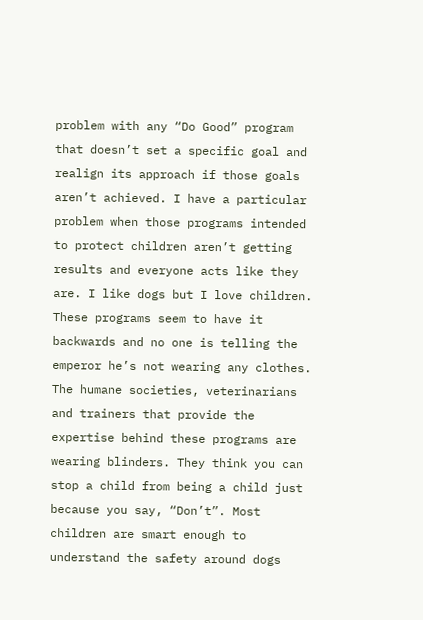problem with any “Do Good” program that doesn’t set a specific goal and realign its approach if those goals aren’t achieved. I have a particular problem when those programs intended to protect children aren’t getting results and everyone acts like they are. I like dogs but I love children. These programs seem to have it backwards and no one is telling the emperor he’s not wearing any clothes.
The humane societies, veterinarians and trainers that provide the expertise behind these programs are wearing blinders. They think you can stop a child from being a child just because you say, “Don’t”. Most children are smart enough to understand the safety around dogs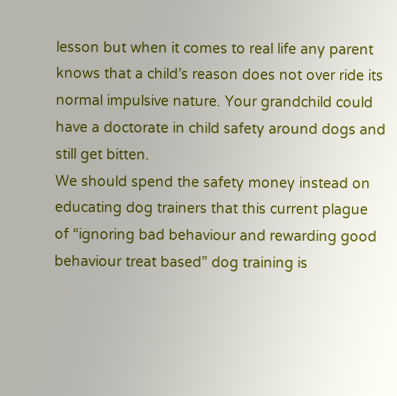lesson but when it comes to real life any parent knows that a child’s reason does not over ride its normal impulsive nature. Your grandchild could have a doctorate in child safety around dogs and still get bitten.
We should spend the safety money instead on educating dog trainers that this current plague of “ignoring bad behaviour and rewarding good behaviour treat based” dog training is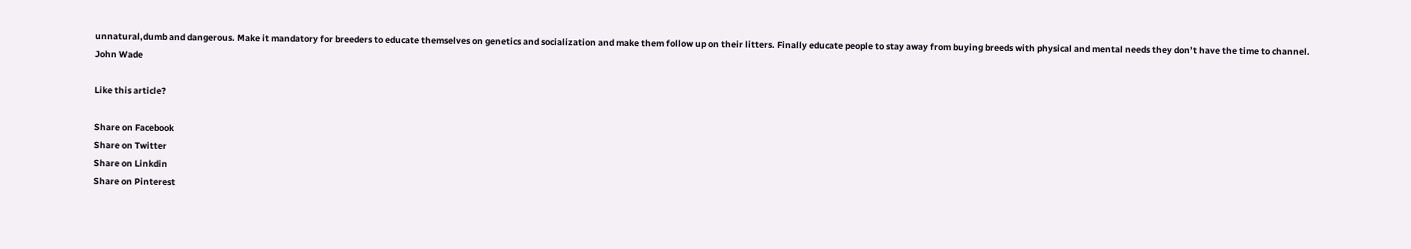unnatural,dumb and dangerous. Make it mandatory for breeders to educate themselves on genetics and socialization and make them follow up on their litters. Finally educate people to stay away from buying breeds with physical and mental needs they don’t have the time to channel.
John Wade

Like this article?

Share on Facebook
Share on Twitter
Share on Linkdin
Share on Pinterest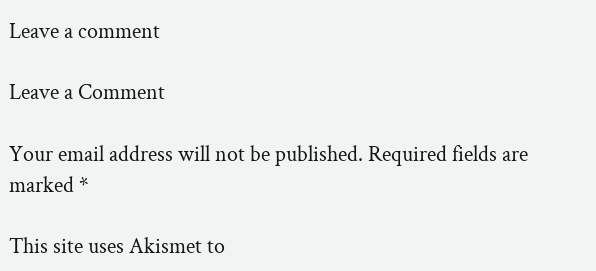Leave a comment

Leave a Comment

Your email address will not be published. Required fields are marked *

This site uses Akismet to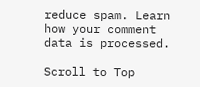reduce spam. Learn how your comment data is processed.

Scroll to Top